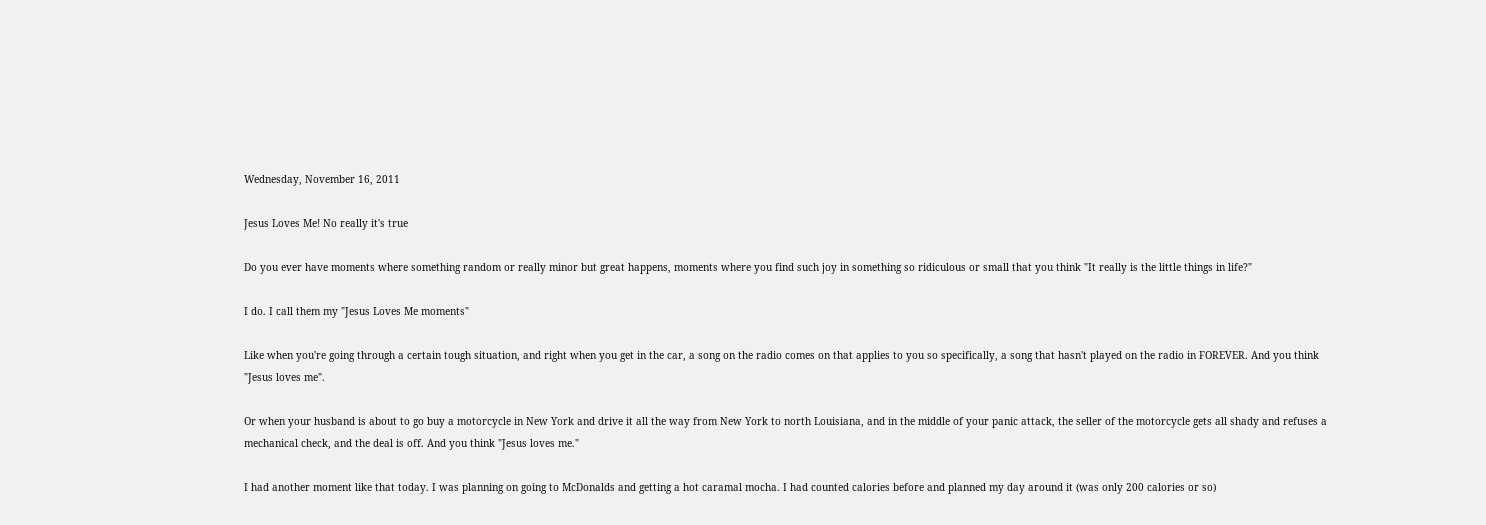Wednesday, November 16, 2011

Jesus Loves Me! No really it's true

Do you ever have moments where something random or really minor but great happens, moments where you find such joy in something so ridiculous or small that you think "It really is the little things in life?"

I do. I call them my "Jesus Loves Me moments"

Like when you're going through a certain tough situation, and right when you get in the car, a song on the radio comes on that applies to you so specifically, a song that hasn't played on the radio in FOREVER. And you think "Jesus loves me".

Or when your husband is about to go buy a motorcycle in New York and drive it all the way from New York to north Louisiana, and in the middle of your panic attack, the seller of the motorcycle gets all shady and refuses a mechanical check, and the deal is off. And you think "Jesus loves me."

I had another moment like that today. I was planning on going to McDonalds and getting a hot caramal mocha. I had counted calories before and planned my day around it (was only 200 calories or so)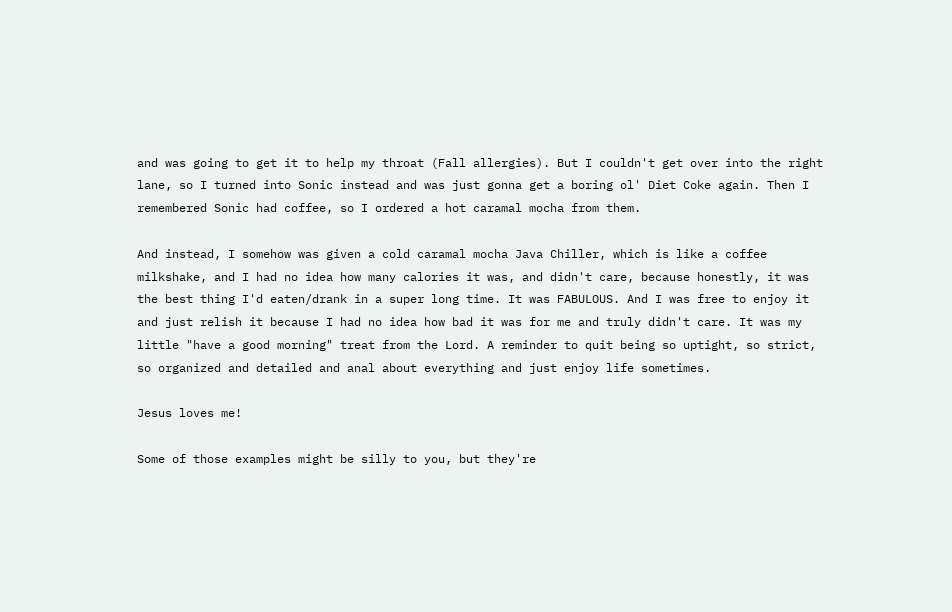and was going to get it to help my throat (Fall allergies). But I couldn't get over into the right lane, so I turned into Sonic instead and was just gonna get a boring ol' Diet Coke again. Then I remembered Sonic had coffee, so I ordered a hot caramal mocha from them.

And instead, I somehow was given a cold caramal mocha Java Chiller, which is like a coffee milkshake, and I had no idea how many calories it was, and didn't care, because honestly, it was the best thing I'd eaten/drank in a super long time. It was FABULOUS. And I was free to enjoy it and just relish it because I had no idea how bad it was for me and truly didn't care. It was my little "have a good morning" treat from the Lord. A reminder to quit being so uptight, so strict, so organized and detailed and anal about everything and just enjoy life sometimes.

Jesus loves me!

Some of those examples might be silly to you, but they're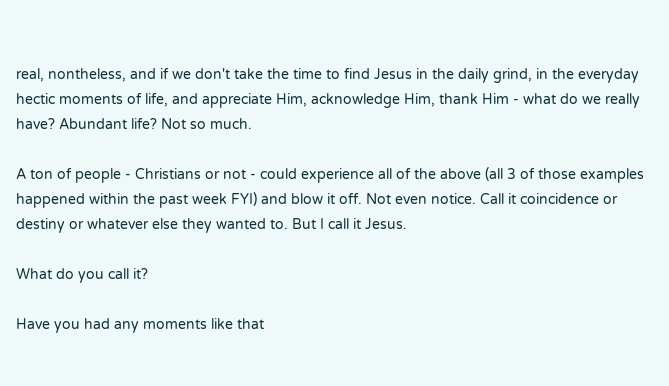real, nontheless, and if we don't take the time to find Jesus in the daily grind, in the everyday hectic moments of life, and appreciate Him, acknowledge Him, thank Him - what do we really have? Abundant life? Not so much.

A ton of people - Christians or not - could experience all of the above (all 3 of those examples happened within the past week FYI) and blow it off. Not even notice. Call it coincidence or destiny or whatever else they wanted to. But I call it Jesus.

What do you call it?

Have you had any moments like that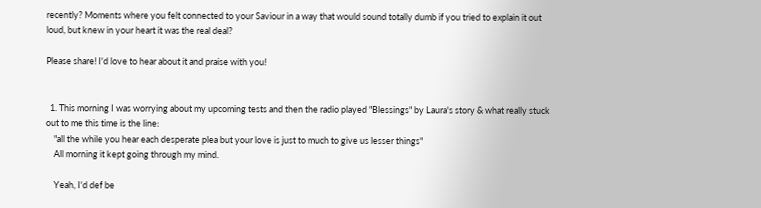recently? Moments where you felt connected to your Saviour in a way that would sound totally dumb if you tried to explain it out loud, but knew in your heart it was the real deal?

Please share! I'd love to hear about it and praise with you!


  1. This morning I was worrying about my upcoming tests and then the radio played "Blessings" by Laura's story & what really stuck out to me this time is the line:
    "all the while you hear each desperate plea but your love is just to much to give us lesser things"
    All morning it kept going through my mind.

    Yeah, I'd def be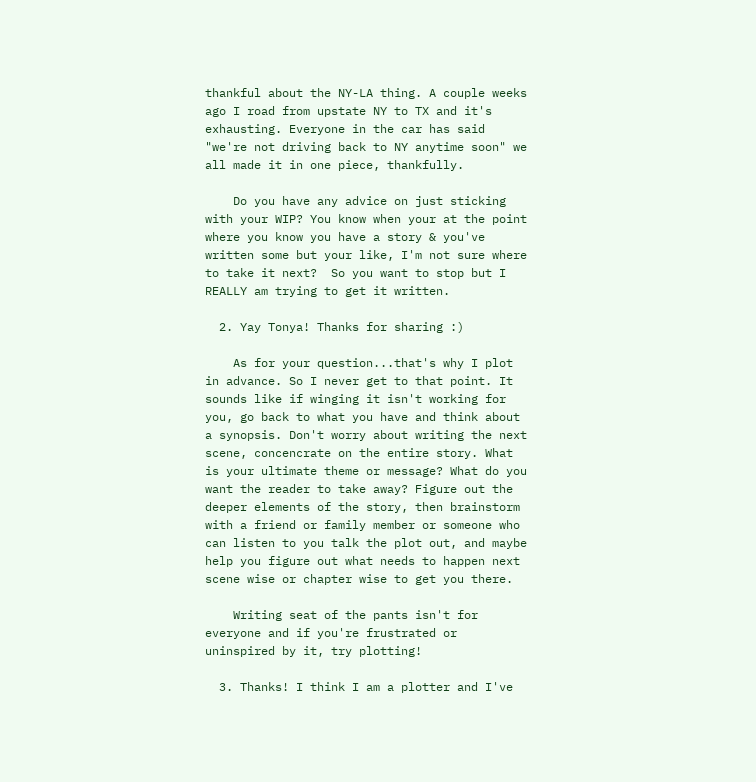thankful about the NY-LA thing. A couple weeks ago I road from upstate NY to TX and it's exhausting. Everyone in the car has said "we're not driving back to NY anytime soon" we all made it in one piece, thankfully.

    Do you have any advice on just sticking with your WIP? You know when your at the point where you know you have a story & you've written some but your like, I'm not sure where to take it next?  So you want to stop but I REALLY am trying to get it written.

  2. Yay Tonya! Thanks for sharing :)

    As for your question...that's why I plot in advance. So I never get to that point. It sounds like if winging it isn't working for you, go back to what you have and think about a synopsis. Don't worry about writing the next scene, concencrate on the entire story. What is your ultimate theme or message? What do you want the reader to take away? Figure out the deeper elements of the story, then brainstorm with a friend or family member or someone who can listen to you talk the plot out, and maybe help you figure out what needs to happen next scene wise or chapter wise to get you there.

    Writing seat of the pants isn't for everyone and if you're frustrated or uninspired by it, try plotting!

  3. Thanks! I think I am a plotter and I've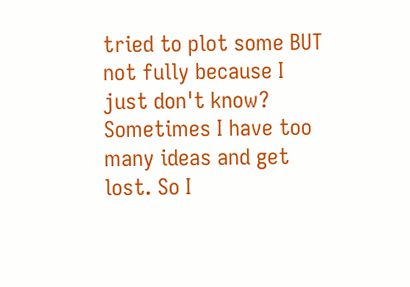tried to plot some BUT not fully because I just don't know? Sometimes I have too many ideas and get lost. So I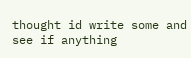thought id write some and see if anything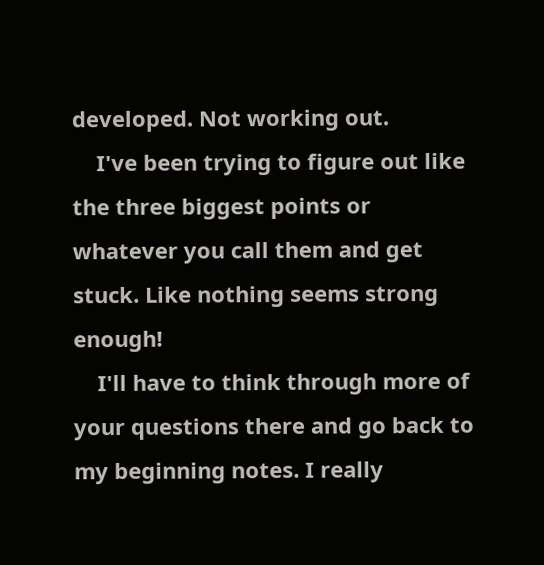developed. Not working out.
    I've been trying to figure out like the three biggest points or whatever you call them and get stuck. Like nothing seems strong enough!
    I'll have to think through more of your questions there and go back to my beginning notes. I really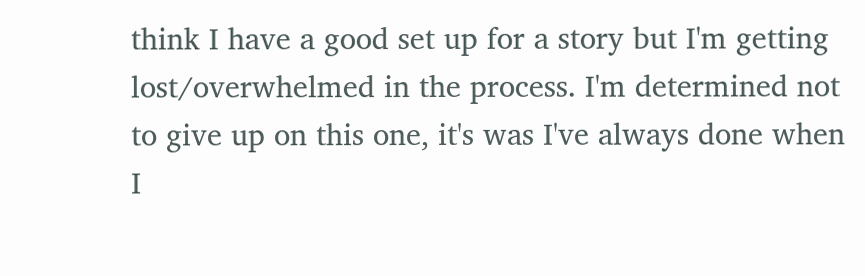think I have a good set up for a story but I'm getting lost/overwhelmed in the process. I'm determined not to give up on this one, it's was I've always done when I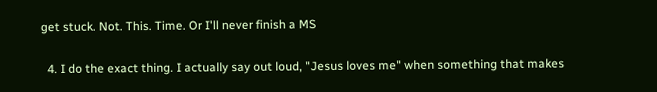get stuck. Not. This. Time. Or I'll never finish a MS

  4. I do the exact thing. I actually say out loud, "Jesus loves me" when something that makes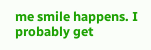me smile happens. I probably get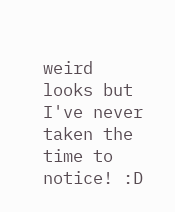weird looks but I've never taken the time to notice! :D